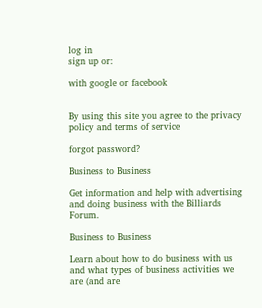log in
sign up or:

with google or facebook


By using this site you agree to the privacy policy and terms of service

forgot password?

Business to Business

Get information and help with advertising and doing business with the Billiards Forum.

Business to Business

Learn about how to do business with us and what types of business activities we are (and are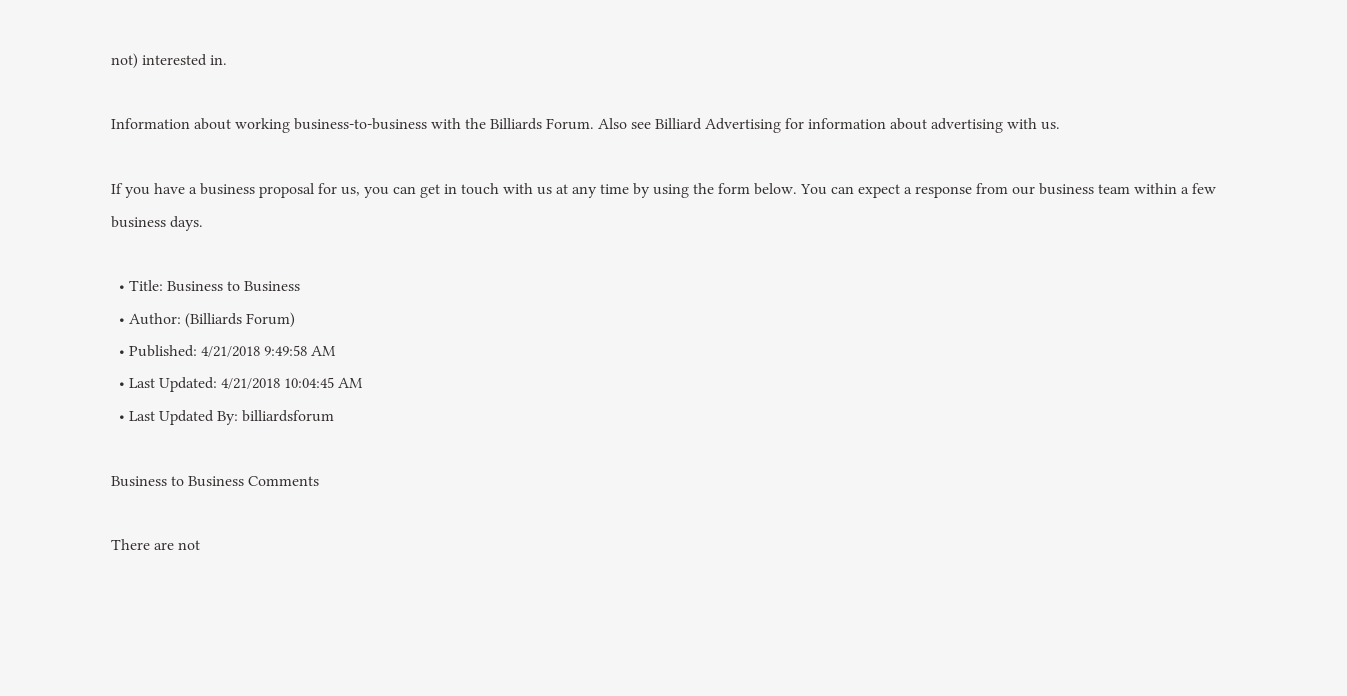not) interested in.

Information about working business-to-business with the Billiards Forum. Also see Billiard Advertising for information about advertising with us.

If you have a business proposal for us, you can get in touch with us at any time by using the form below. You can expect a response from our business team within a few business days.

  • Title: Business to Business
  • Author: (Billiards Forum)
  • Published: 4/21/2018 9:49:58 AM
  • Last Updated: 4/21/2018 10:04:45 AM
  • Last Updated By: billiardsforum

Business to Business Comments

There are not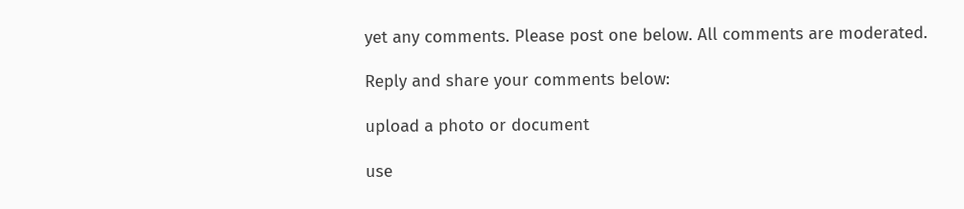yet any comments. Please post one below. All comments are moderated.

Reply and share your comments below:

upload a photo or document

use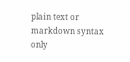plain text or markdown syntax only